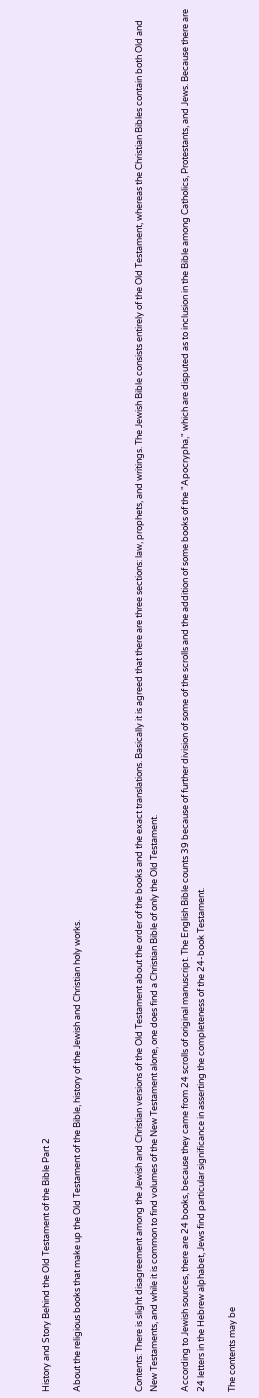History and Story Behind the Old Testament of the Bible Part 2

About the religious books that make up the Old Testament of the Bible, history of the Jewish and Christian holy works.



Contents: There is slight disagreement among the Jewish and Christian versions of the Old Testament about the order of the books and the exact translations. Basically it is agreed that there are three sections: law, prophets, and writings. The Jewish Bible consists entirely of the Old Testament, whereas the Christian Bibles contain both Old and New Testaments, and while it is common to find volumes of the New Testament alone, one does find a Christian Bible of only the Old Testament.

According to Jewish sources, there are 24 books, because they came from 24 scrolls of original manuscript. The English Bible counts 39 because of further division of some of the scrolls and the addition of some books of the "Apocrypha," which are disputed as to inclusion in the Bible among Catholics, Protestants, and Jews. Because there are 24 letters in the Hebrew alphabet, Jews find particular significance in asserting the completeness of the 24-book Testament.

The contents may be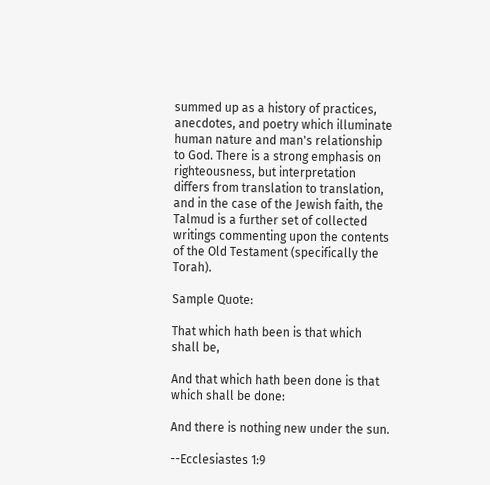summed up as a history of practices, anecdotes, and poetry which illuminate human nature and man's relationship to God. There is a strong emphasis on righteousness, but interpretation differs from translation to translation, and in the case of the Jewish faith, the Talmud is a further set of collected writings commenting upon the contents of the Old Testament (specifically the Torah).

Sample Quote:

That which hath been is that which shall be,

And that which hath been done is that which shall be done:

And there is nothing new under the sun.

--Ecclesiastes 1:9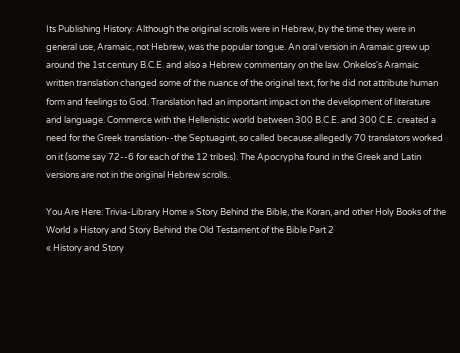Its Publishing History: Although the original scrolls were in Hebrew, by the time they were in general use, Aramaic, not Hebrew, was the popular tongue. An oral version in Aramaic grew up around the 1st century B.C.E. and also a Hebrew commentary on the law. Onkelos's Aramaic written translation changed some of the nuance of the original text, for he did not attribute human form and feelings to God. Translation had an important impact on the development of literature and language. Commerce with the Hellenistic world between 300 B.C.E. and 300 C.E. created a need for the Greek translation--the Septuagint, so called because allegedly 70 translators worked on it (some say 72--6 for each of the 12 tribes). The Apocrypha found in the Greek and Latin versions are not in the original Hebrew scrolls.

You Are Here: Trivia-Library Home » Story Behind the Bible, the Koran, and other Holy Books of the World » History and Story Behind the Old Testament of the Bible Part 2
« History and Story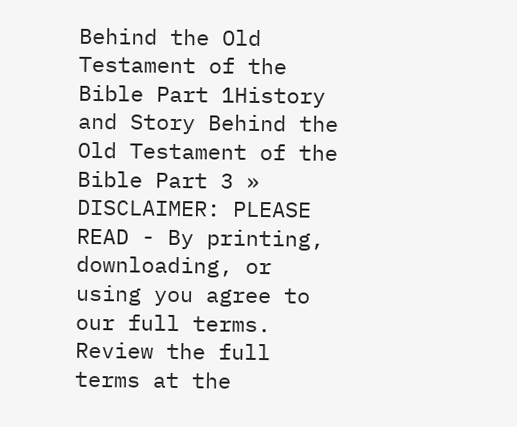Behind the Old Testament of the Bible Part 1History and Story Behind the Old Testament of the Bible Part 3 »
DISCLAIMER: PLEASE READ - By printing, downloading, or using you agree to our full terms. Review the full terms at the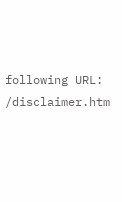following URL: /disclaimer.htm